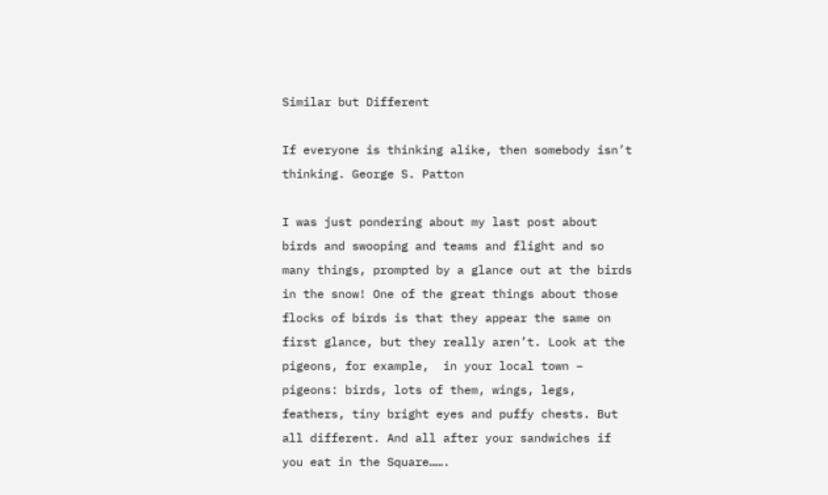Similar but Different

If everyone is thinking alike, then somebody isn’t thinking. George S. Patton

I was just pondering about my last post about birds and swooping and teams and flight and so many things, prompted by a glance out at the birds in the snow! One of the great things about those flocks of birds is that they appear the same on first glance, but they really aren’t. Look at the pigeons, for example,  in your local town – pigeons: birds, lots of them, wings, legs, feathers, tiny bright eyes and puffy chests. But all different. And all after your sandwiches if you eat in the Square…….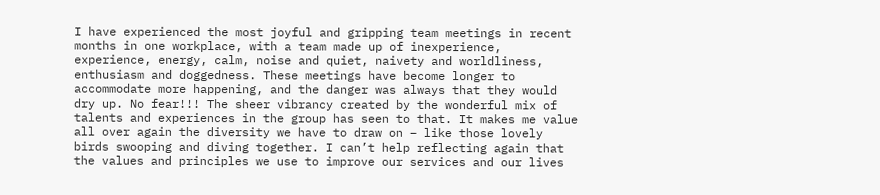I have experienced the most joyful and gripping team meetings in recent months in one workplace, with a team made up of inexperience, experience, energy, calm, noise and quiet, naivety and worldliness, enthusiasm and doggedness. These meetings have become longer to accommodate more happening, and the danger was always that they would dry up. No fear!!! The sheer vibrancy created by the wonderful mix of talents and experiences in the group has seen to that. It makes me value all over again the diversity we have to draw on – like those lovely birds swooping and diving together. I can’t help reflecting again that  the values and principles we use to improve our services and our lives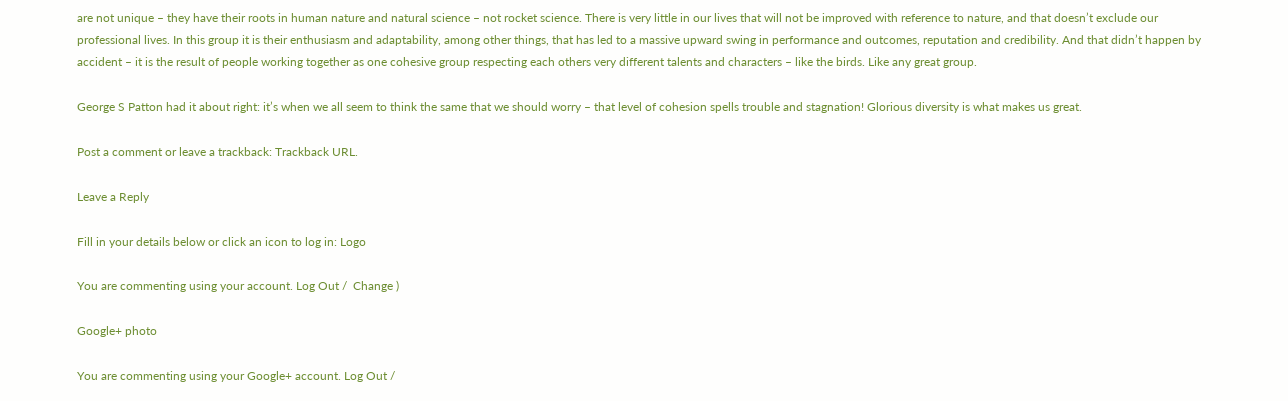are not unique – they have their roots in human nature and natural science – not rocket science. There is very little in our lives that will not be improved with reference to nature, and that doesn’t exclude our professional lives. In this group it is their enthusiasm and adaptability, among other things, that has led to a massive upward swing in performance and outcomes, reputation and credibility. And that didn’t happen by accident – it is the result of people working together as one cohesive group respecting each others very different talents and characters – like the birds. Like any great group.

George S Patton had it about right: it’s when we all seem to think the same that we should worry – that level of cohesion spells trouble and stagnation! Glorious diversity is what makes us great.

Post a comment or leave a trackback: Trackback URL.

Leave a Reply

Fill in your details below or click an icon to log in: Logo

You are commenting using your account. Log Out /  Change )

Google+ photo

You are commenting using your Google+ account. Log Out /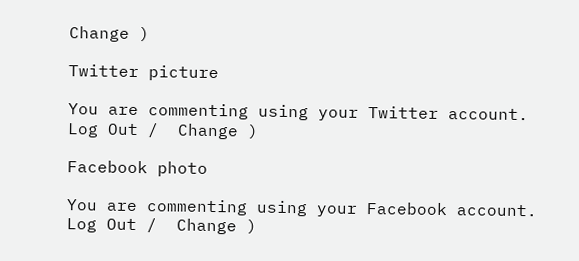Change )

Twitter picture

You are commenting using your Twitter account. Log Out /  Change )

Facebook photo

You are commenting using your Facebook account. Log Out /  Change )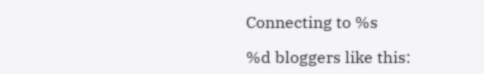Connecting to %s

%d bloggers like this: